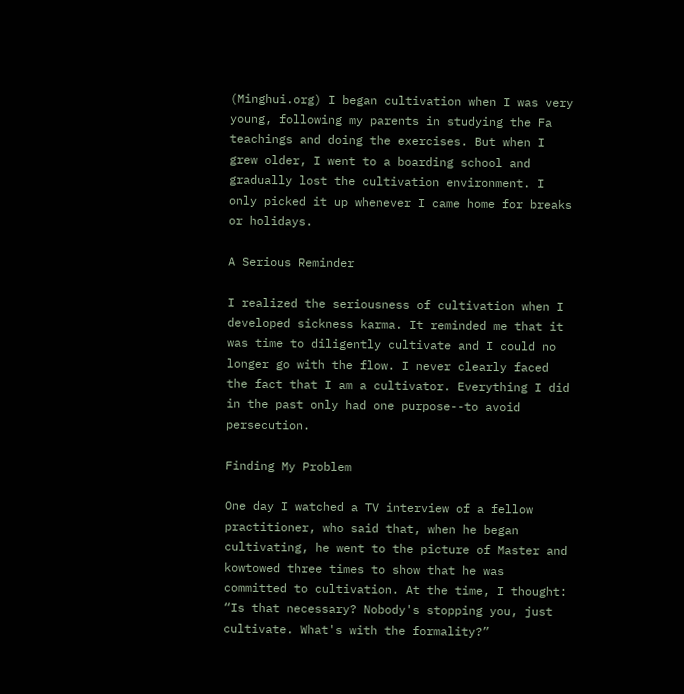(Minghui.org) I began cultivation when I was very young, following my parents in studying the Fa teachings and doing the exercises. But when I grew older, I went to a boarding school and gradually lost the cultivation environment. I only picked it up whenever I came home for breaks or holidays.

A Serious Reminder

I realized the seriousness of cultivation when I developed sickness karma. It reminded me that it was time to diligently cultivate and I could no longer go with the flow. I never clearly faced the fact that I am a cultivator. Everything I did in the past only had one purpose--to avoid persecution.

Finding My Problem

One day I watched a TV interview of a fellow practitioner, who said that, when he began cultivating, he went to the picture of Master and kowtowed three times to show that he was committed to cultivation. At the time, I thought: “Is that necessary? Nobody's stopping you, just cultivate. What's with the formality?”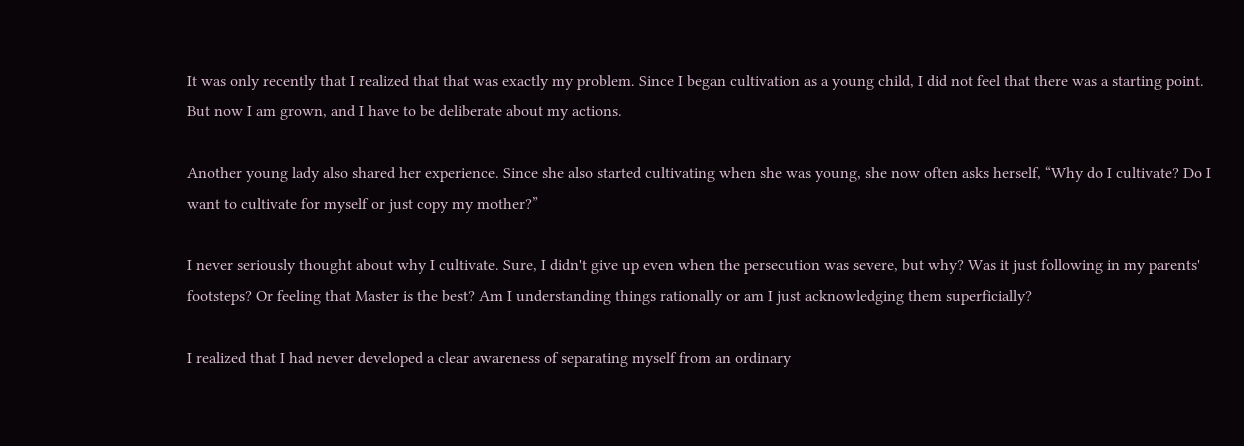It was only recently that I realized that that was exactly my problem. Since I began cultivation as a young child, I did not feel that there was a starting point. But now I am grown, and I have to be deliberate about my actions.

Another young lady also shared her experience. Since she also started cultivating when she was young, she now often asks herself, “Why do I cultivate? Do I want to cultivate for myself or just copy my mother?”

I never seriously thought about why I cultivate. Sure, I didn't give up even when the persecution was severe, but why? Was it just following in my parents' footsteps? Or feeling that Master is the best? Am I understanding things rationally or am I just acknowledging them superficially?

I realized that I had never developed a clear awareness of separating myself from an ordinary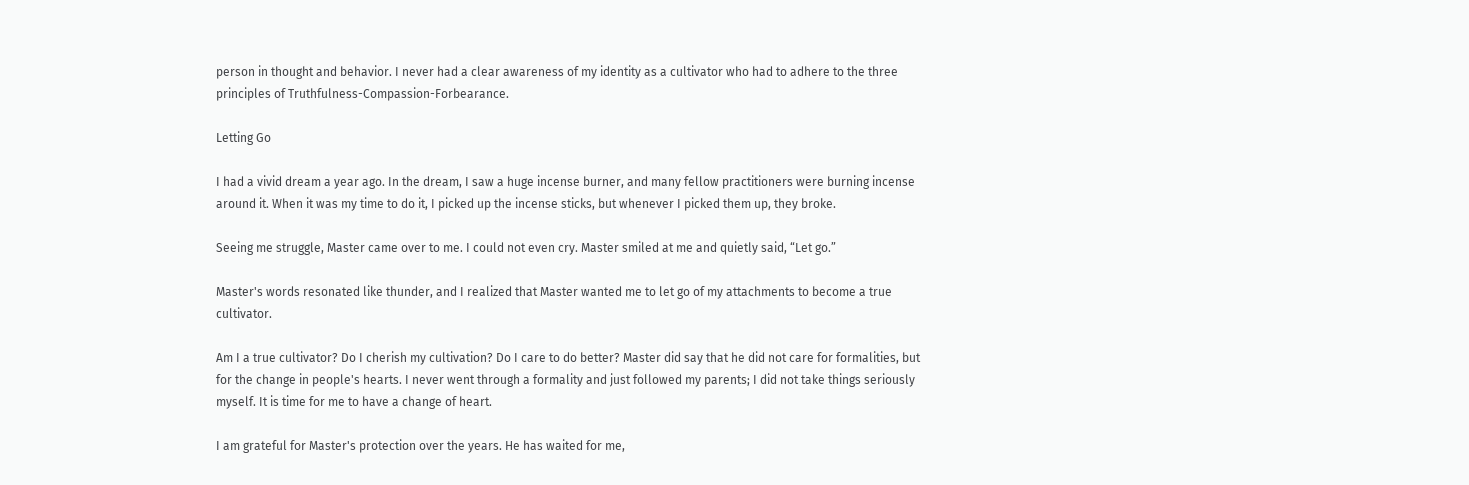person in thought and behavior. I never had a clear awareness of my identity as a cultivator who had to adhere to the three principles of Truthfulness-Compassion-Forbearance.

Letting Go

I had a vivid dream a year ago. In the dream, I saw a huge incense burner, and many fellow practitioners were burning incense around it. When it was my time to do it, I picked up the incense sticks, but whenever I picked them up, they broke.

Seeing me struggle, Master came over to me. I could not even cry. Master smiled at me and quietly said, “Let go.”

Master's words resonated like thunder, and I realized that Master wanted me to let go of my attachments to become a true cultivator.

Am I a true cultivator? Do I cherish my cultivation? Do I care to do better? Master did say that he did not care for formalities, but for the change in people's hearts. I never went through a formality and just followed my parents; I did not take things seriously myself. It is time for me to have a change of heart.

I am grateful for Master's protection over the years. He has waited for me,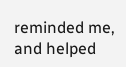reminded me, and helped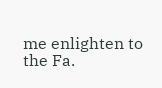me enlighten to the Fa.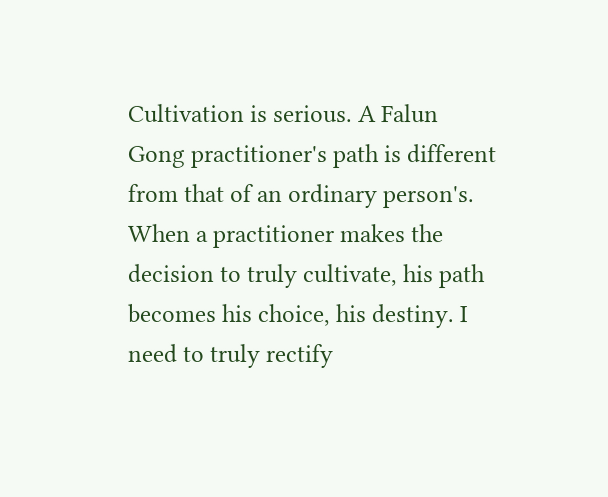Cultivation is serious. A Falun Gong practitioner's path is different from that of an ordinary person's. When a practitioner makes the decision to truly cultivate, his path becomes his choice, his destiny. I need to truly rectify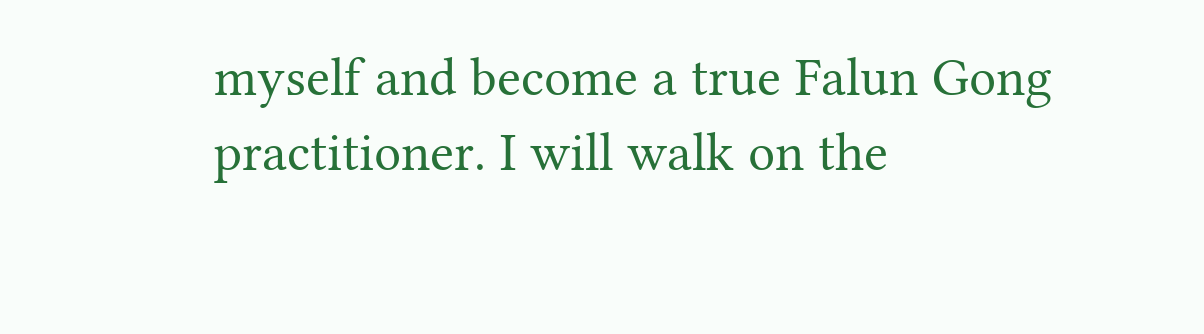myself and become a true Falun Gong practitioner. I will walk on the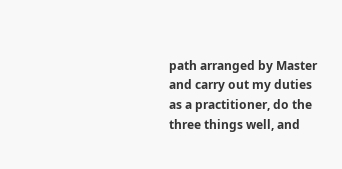path arranged by Master and carry out my duties as a practitioner, do the three things well, and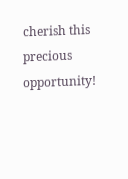cherish this precious opportunity!